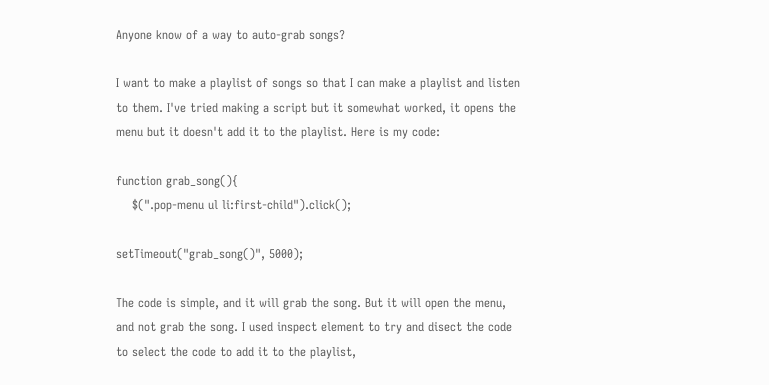Anyone know of a way to auto-grab songs?

I want to make a playlist of songs so that I can make a playlist and listen to them. I've tried making a script but it somewhat worked, it opens the menu but it doesn't add it to the playlist. Here is my code:

function grab_song(){
    $(".pop-menu ul li:first-child").click();

setTimeout("grab_song()", 5000);

The code is simple, and it will grab the song. But it will open the menu, and not grab the song. I used inspect element to try and disect the code to select the code to add it to the playlist,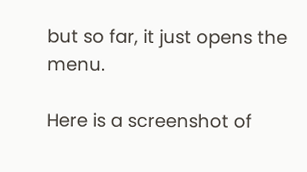but so far, it just opens the menu.

Here is a screenshot of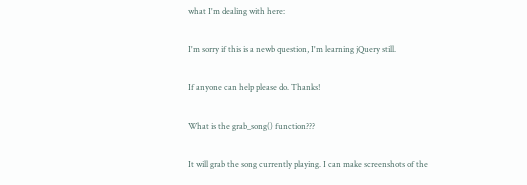what I'm dealing with here:

I'm sorry if this is a newb question, I'm learning jQuery still.

If anyone can help please do. Thanks!

What is the grab_song() function???

It will grab the song currently playing. I can make screenshots of the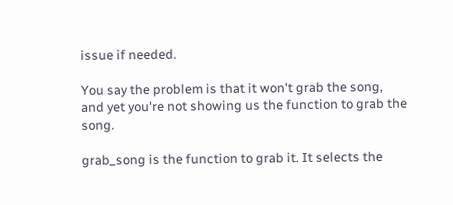issue if needed.

You say the problem is that it won't grab the song, and yet you're not showing us the function to grab the song.

grab_song is the function to grab it. It selects the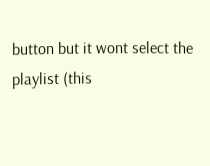button but it wont select the playlist (this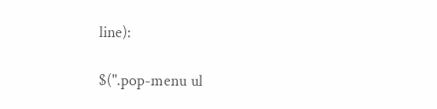line):

$(".pop-menu ul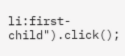li:first-child").click();